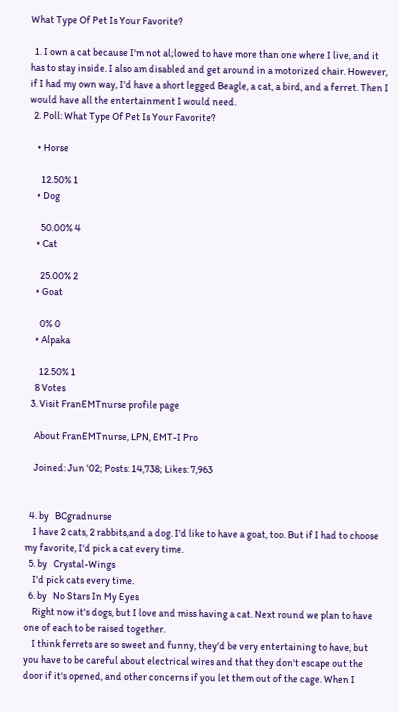What Type Of Pet Is Your Favorite?

  1. I own a cat because I'm not al;lowed to have more than one where I live, and it has to stay inside. I also am disabled and get around in a motorized chair. However, if I had my own way, I'd have a short legged Beagle, a cat, a bird, and a ferret. Then I would have all the entertainment I would need.
  2. Poll: What Type Of Pet Is Your Favorite?

    • Horse

      12.50% 1
    • Dog

      50.00% 4
    • Cat

      25.00% 2
    • Goat

      0% 0
    • Alpaka

      12.50% 1
    8 Votes
  3. Visit FranEMTnurse profile page

    About FranEMTnurse, LPN, EMT-I Pro

    Joined: Jun '02; Posts: 14,738; Likes: 7,963


  4. by   BCgradnurse
    I have 2 cats, 2 rabbits,and a dog. I'd like to have a goat, too. But if I had to choose my favorite, I'd pick a cat every time.
  5. by   Crystal-Wings
    I'd pick cats every time.
  6. by   No Stars In My Eyes
    Right now it's dogs, but I love and miss having a cat. Next round we plan to have one of each to be raised together.
    I think ferrets are so sweet and funny, they'd be very entertaining to have, but you have to be careful about electrical wires and that they don't escape out the door if it's opened, and other concerns if you let them out of the cage. When I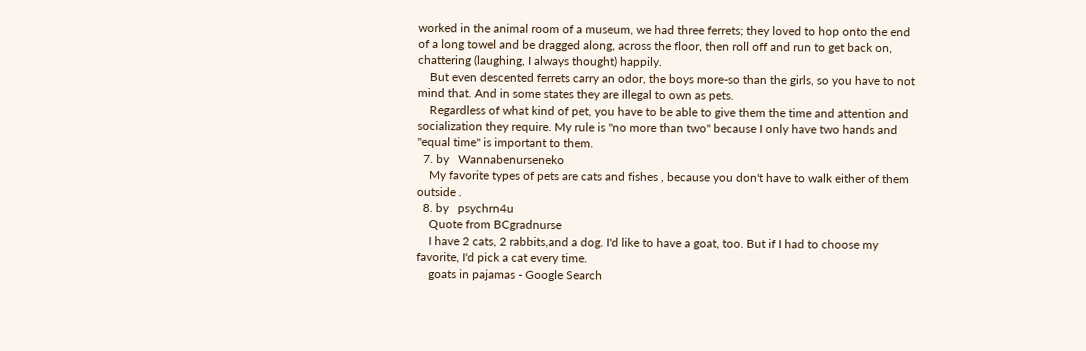worked in the animal room of a museum, we had three ferrets; they loved to hop onto the end of a long towel and be dragged along, across the floor, then roll off and run to get back on, chattering (laughing, I always thought) happily.
    But even descented ferrets carry an odor, the boys more-so than the girls, so you have to not mind that. And in some states they are illegal to own as pets.
    Regardless of what kind of pet, you have to be able to give them the time and attention and socialization they require. My rule is "no more than two" because I only have two hands and "equal time" is important to them.
  7. by   Wannabenurseneko
    My favorite types of pets are cats and fishes , because you don't have to walk either of them outside .
  8. by   psychrn4u
    Quote from BCgradnurse
    I have 2 cats, 2 rabbits,and a dog. I'd like to have a goat, too. But if I had to choose my favorite, I'd pick a cat every time.
    goats in pajamas - Google Search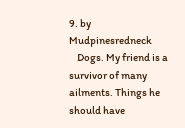9. by   Mudpinesredneck
    Dogs. My friend is a survivor of many ailments. Things he should have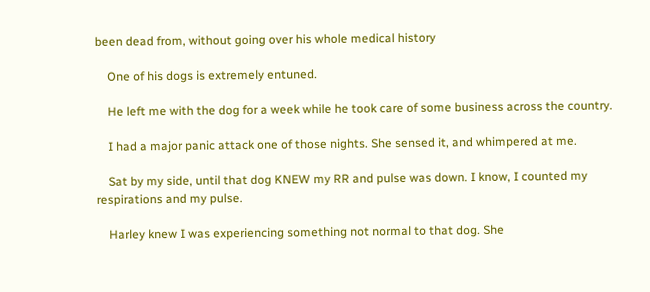been dead from, without going over his whole medical history

    One of his dogs is extremely entuned.

    He left me with the dog for a week while he took care of some business across the country.

    I had a major panic attack one of those nights. She sensed it, and whimpered at me.

    Sat by my side, until that dog KNEW my RR and pulse was down. I know, I counted my respirations and my pulse.

    Harley knew I was experiencing something not normal to that dog. She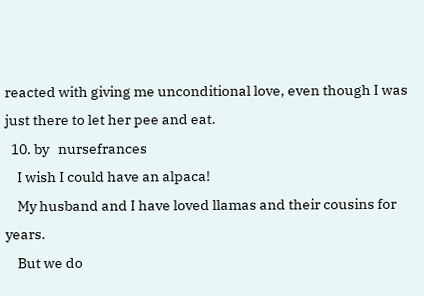reacted with giving me unconditional love, even though I was just there to let her pee and eat.
  10. by   nursefrances
    I wish I could have an alpaca!
    My husband and I have loved llamas and their cousins for years.
    But we do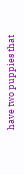have two puppies that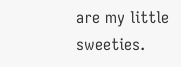are my little sweeties.